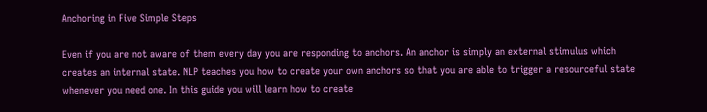Anchoring in Five Simple Steps

Even if you are not aware of them every day you are responding to anchors. An anchor is simply an external stimulus which creates an internal state. NLP teaches you how to create your own anchors so that you are able to trigger a resourceful state whenever you need one. In this guide you will learn how to create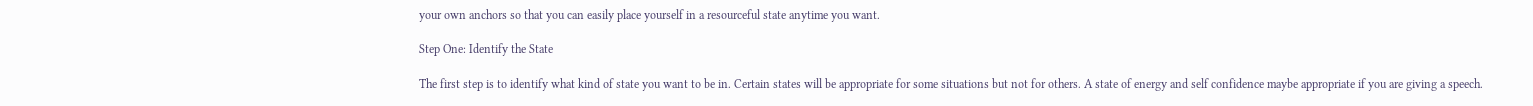your own anchors so that you can easily place yourself in a resourceful state anytime you want.

Step One: Identify the State

The first step is to identify what kind of state you want to be in. Certain states will be appropriate for some situations but not for others. A state of energy and self confidence maybe appropriate if you are giving a speech.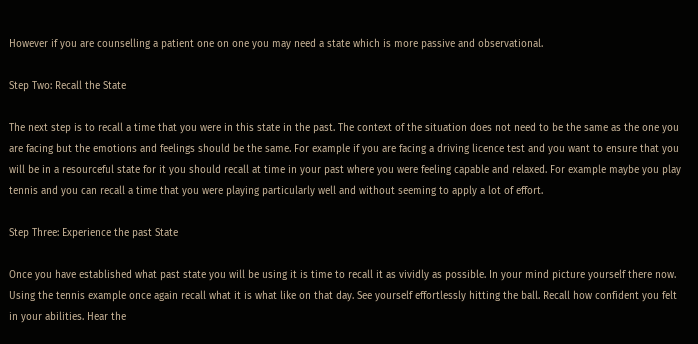However if you are counselling a patient one on one you may need a state which is more passive and observational.

Step Two: Recall the State

The next step is to recall a time that you were in this state in the past. The context of the situation does not need to be the same as the one you are facing but the emotions and feelings should be the same. For example if you are facing a driving licence test and you want to ensure that you will be in a resourceful state for it you should recall at time in your past where you were feeling capable and relaxed. For example maybe you play tennis and you can recall a time that you were playing particularly well and without seeming to apply a lot of effort.

Step Three: Experience the past State

Once you have established what past state you will be using it is time to recall it as vividly as possible. In your mind picture yourself there now. Using the tennis example once again recall what it is what like on that day. See yourself effortlessly hitting the ball. Recall how confident you felt in your abilities. Hear the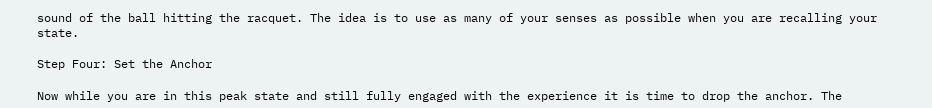sound of the ball hitting the racquet. The idea is to use as many of your senses as possible when you are recalling your state.

Step Four: Set the Anchor

Now while you are in this peak state and still fully engaged with the experience it is time to drop the anchor. The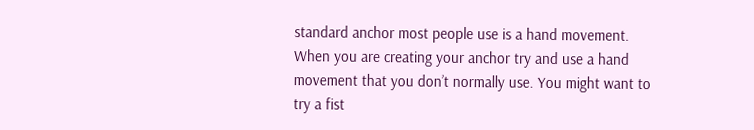standard anchor most people use is a hand movement. When you are creating your anchor try and use a hand movement that you don’t normally use. You might want to try a fist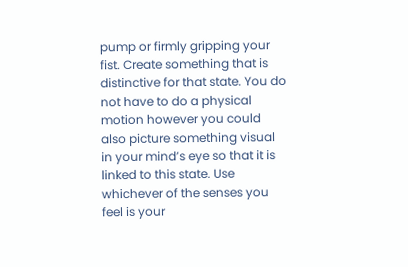pump or firmly gripping your fist. Create something that is distinctive for that state. You do not have to do a physical motion however you could also picture something visual in your mind’s eye so that it is linked to this state. Use whichever of the senses you feel is your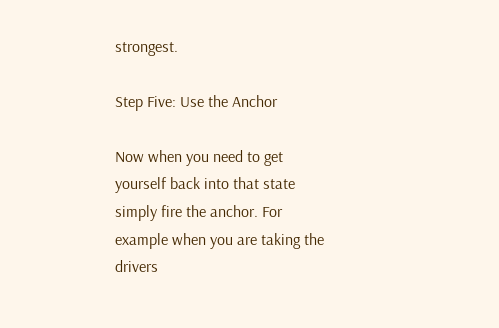strongest.

Step Five: Use the Anchor

Now when you need to get yourself back into that state simply fire the anchor. For example when you are taking the drivers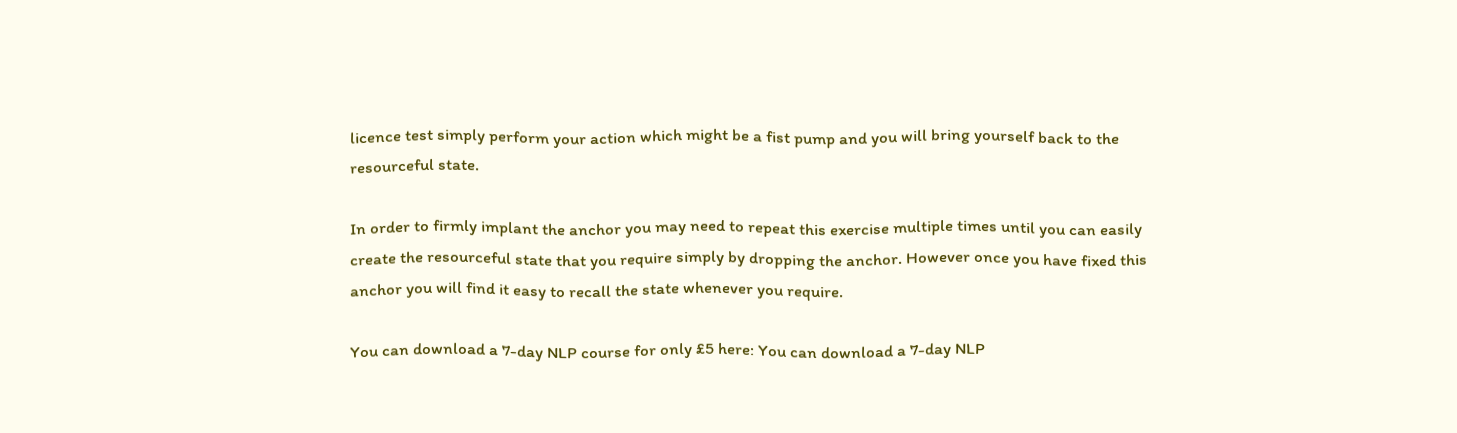licence test simply perform your action which might be a fist pump and you will bring yourself back to the resourceful state.

In order to firmly implant the anchor you may need to repeat this exercise multiple times until you can easily create the resourceful state that you require simply by dropping the anchor. However once you have fixed this anchor you will find it easy to recall the state whenever you require.

You can download a 7-day NLP course for only £5 here: You can download a 7-day NLP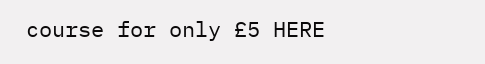course for only £5 HERE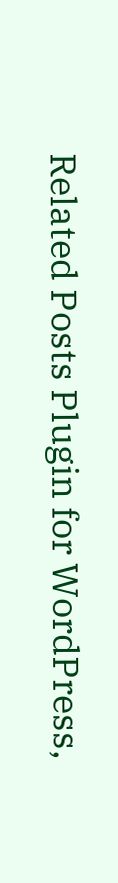Related Posts Plugin for WordPress,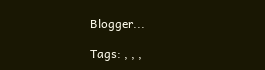Blogger...

Tags: , , ,